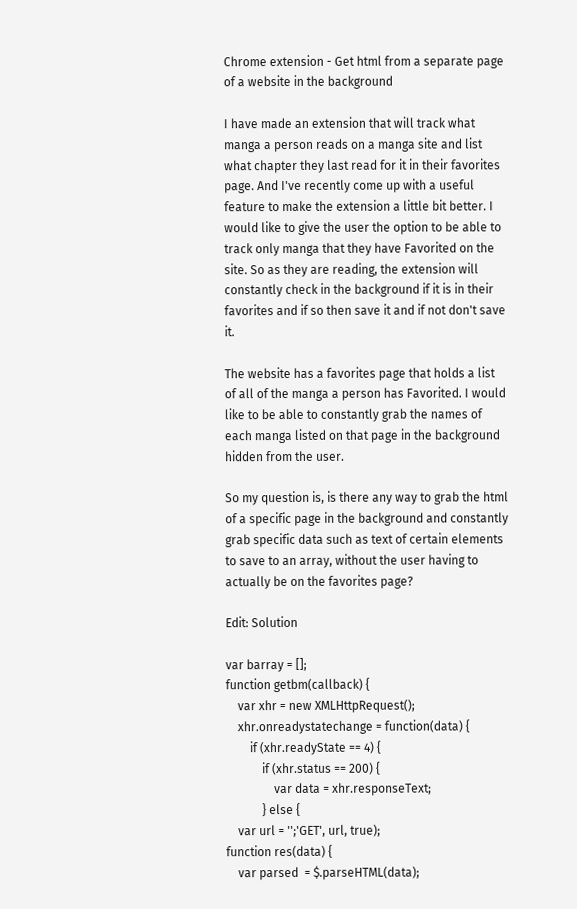Chrome extension - Get html from a separate page of a website in the background

I have made an extension that will track what manga a person reads on a manga site and list what chapter they last read for it in their favorites page. And I've recently come up with a useful feature to make the extension a little bit better. I would like to give the user the option to be able to track only manga that they have Favorited on the site. So as they are reading, the extension will constantly check in the background if it is in their favorites and if so then save it and if not don't save it.

The website has a favorites page that holds a list of all of the manga a person has Favorited. I would like to be able to constantly grab the names of each manga listed on that page in the background hidden from the user.

So my question is, is there any way to grab the html of a specific page in the background and constantly grab specific data such as text of certain elements to save to an array, without the user having to actually be on the favorites page?

Edit: Solution

var barray = [];
function getbm(callback) {
    var xhr = new XMLHttpRequest();
    xhr.onreadystatechange = function(data) {
        if (xhr.readyState == 4) {
            if (xhr.status == 200) {
                var data = xhr.responseText;
            } else {
    var url = '';'GET', url, true);
function res(data) {
    var parsed  = $.parseHTML(data);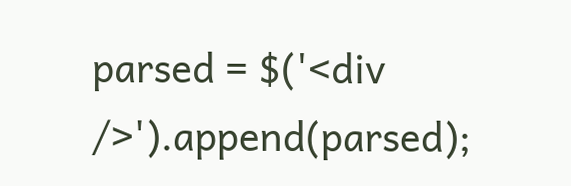parsed = $('<div />').append(parsed);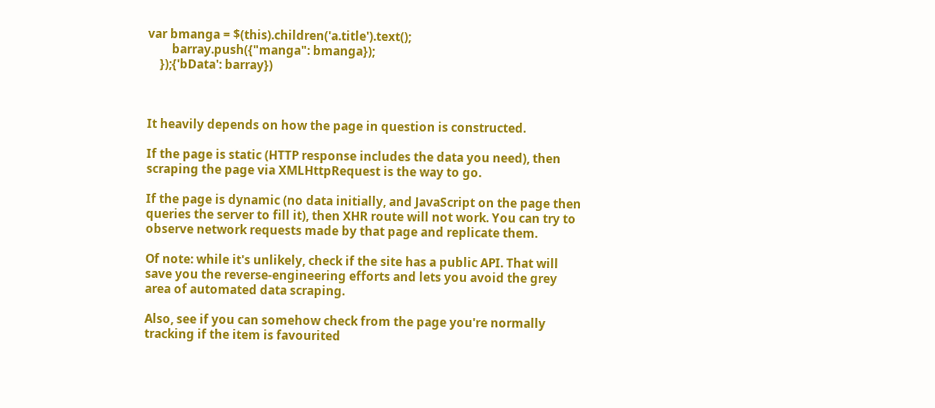var bmanga = $(this).children('a.title').text();
        barray.push({"manga": bmanga});
    });{'bData': barray})



It heavily depends on how the page in question is constructed.

If the page is static (HTTP response includes the data you need), then scraping the page via XMLHttpRequest is the way to go.

If the page is dynamic (no data initially, and JavaScript on the page then queries the server to fill it), then XHR route will not work. You can try to observe network requests made by that page and replicate them.

Of note: while it's unlikely, check if the site has a public API. That will save you the reverse-engineering efforts and lets you avoid the grey area of automated data scraping.

Also, see if you can somehow check from the page you're normally tracking if the item is favourited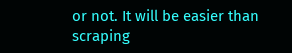or not. It will be easier than scraping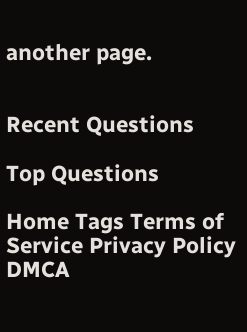another page.


Recent Questions

Top Questions

Home Tags Terms of Service Privacy Policy DMCA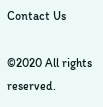Contact Us

©2020 All rights reserved.